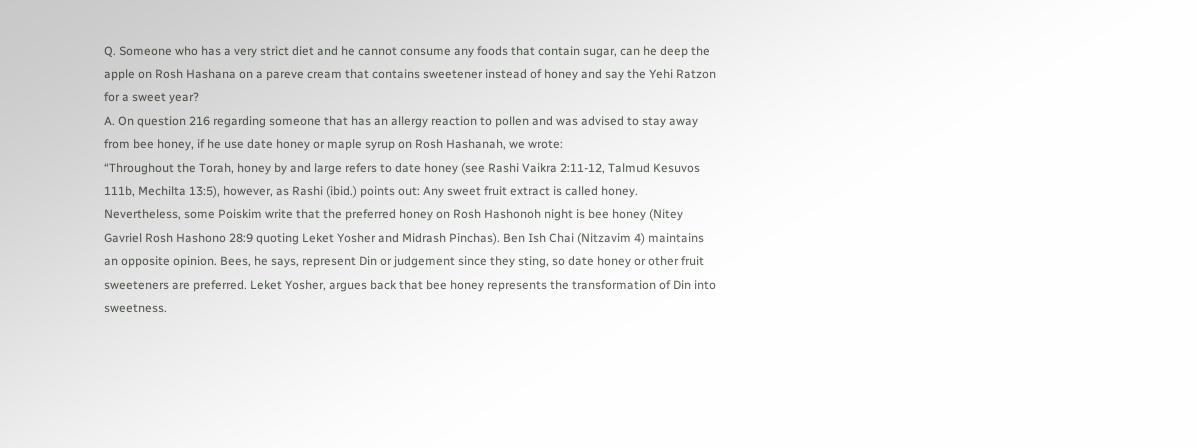Q. Someone who has a very strict diet and he cannot consume any foods that contain sugar, can he deep the apple on Rosh Hashana on a pareve cream that contains sweetener instead of honey and say the Yehi Ratzon for a sweet year?
A. On question 216 regarding someone that has an allergy reaction to pollen and was advised to stay away from bee honey, if he use date honey or maple syrup on Rosh Hashanah, we wrote:
“Throughout the Torah, honey by and large refers to date honey (see Rashi Vaikra 2:11-12, Talmud Kesuvos 111b, Mechilta 13:5), however, as Rashi (ibid.) points out: Any sweet fruit extract is called honey. Nevertheless, some Poiskim write that the preferred honey on Rosh Hashonoh night is bee honey (Nitey Gavriel Rosh Hashono 28:9 quoting Leket Yosher and Midrash Pinchas). Ben Ish Chai (Nitzavim 4) maintains an opposite opinion. Bees, he says, represent Din or judgement since they sting, so date honey or other fruit sweeteners are preferred. Leket Yosher, argues back that bee honey represents the transformation of Din into sweetness.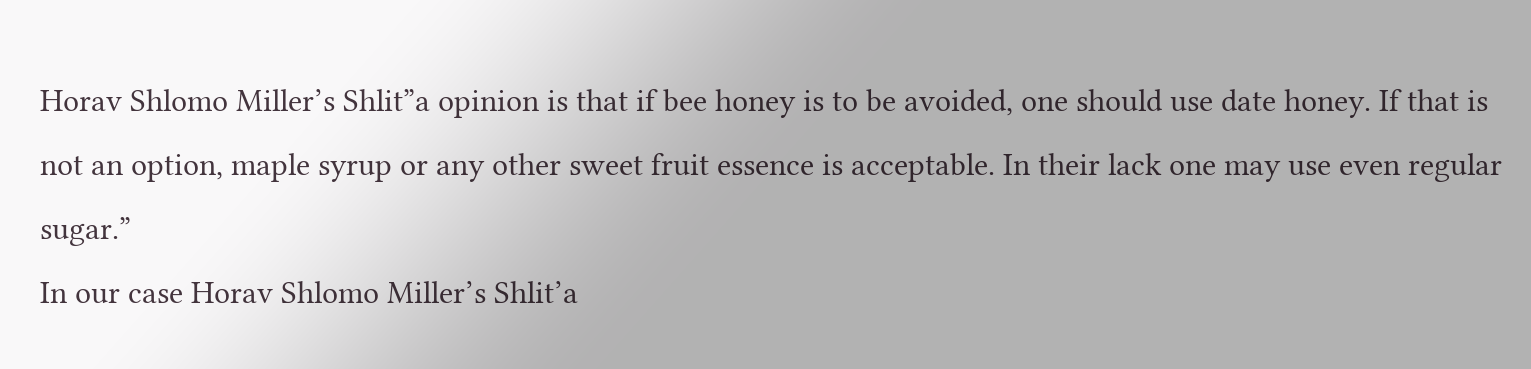Horav Shlomo Miller’s Shlit”a opinion is that if bee honey is to be avoided, one should use date honey. If that is not an option, maple syrup or any other sweet fruit essence is acceptable. In their lack one may use even regular sugar.”
In our case Horav Shlomo Miller’s Shlit’a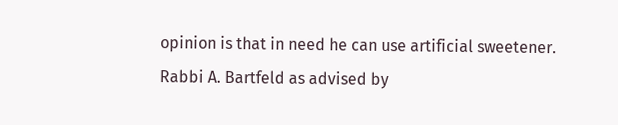opinion is that in need he can use artificial sweetener.
Rabbi A. Bartfeld as advised by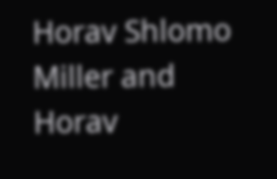Horav Shlomo Miller and Horav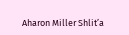Aharon Miller Shlit’a